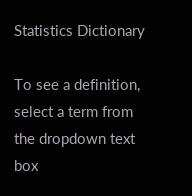Statistics Dictionary

To see a definition, select a term from the dropdown text box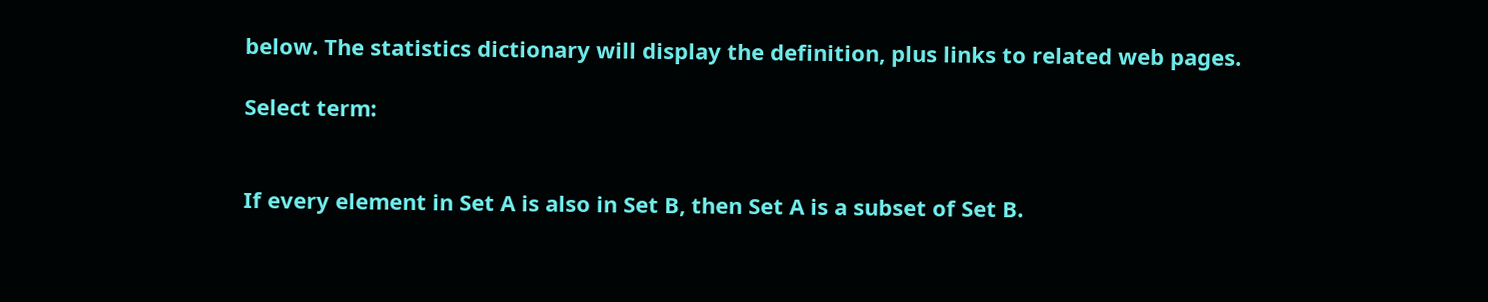below. The statistics dictionary will display the definition, plus links to related web pages.

Select term:


If every element in Set A is also in Set B, then Set A is a subset of Set B.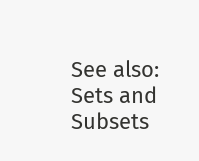See also:   Sets and Subsets